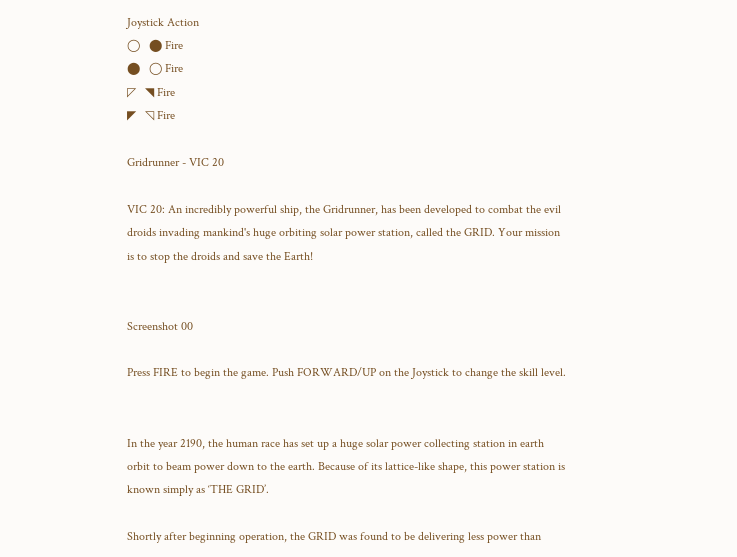Joystick Action
◯   ⬤ Fire
⬤   ◯ Fire
◸   ◥ Fire
◤   ◹ Fire

Gridrunner - VIC 20

VIC 20: An incredibly powerful ship, the Gridrunner, has been developed to combat the evil droids invading mankind's huge orbiting solar power station, called the GRID. Your mission is to stop the droids and save the Earth!


Screenshot 00

Press FIRE to begin the game. Push FORWARD/UP on the Joystick to change the skill level.


In the year 2190, the human race has set up a huge solar power collecting station in earth orbit to beam power down to the earth. Because of its lattice-like shape, this power station is known simply as ‘THE GRID’.

Shortly after beginning operation, the GRID was found to be delivering less power than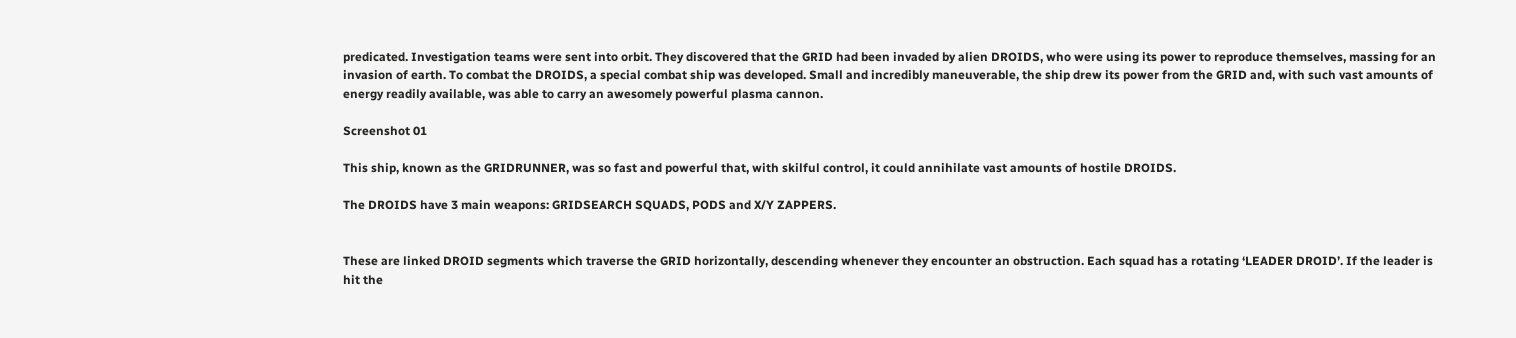predicated. Investigation teams were sent into orbit. They discovered that the GRID had been invaded by alien DROIDS, who were using its power to reproduce themselves, massing for an invasion of earth. To combat the DROIDS, a special combat ship was developed. Small and incredibly maneuverable, the ship drew its power from the GRID and, with such vast amounts of energy readily available, was able to carry an awesomely powerful plasma cannon.

Screenshot 01

This ship, known as the GRIDRUNNER, was so fast and powerful that, with skilful control, it could annihilate vast amounts of hostile DROIDS.

The DROIDS have 3 main weapons: GRIDSEARCH SQUADS, PODS and X/Y ZAPPERS.


These are linked DROID segments which traverse the GRID horizontally, descending whenever they encounter an obstruction. Each squad has a rotating ‘LEADER DROID’. If the leader is hit the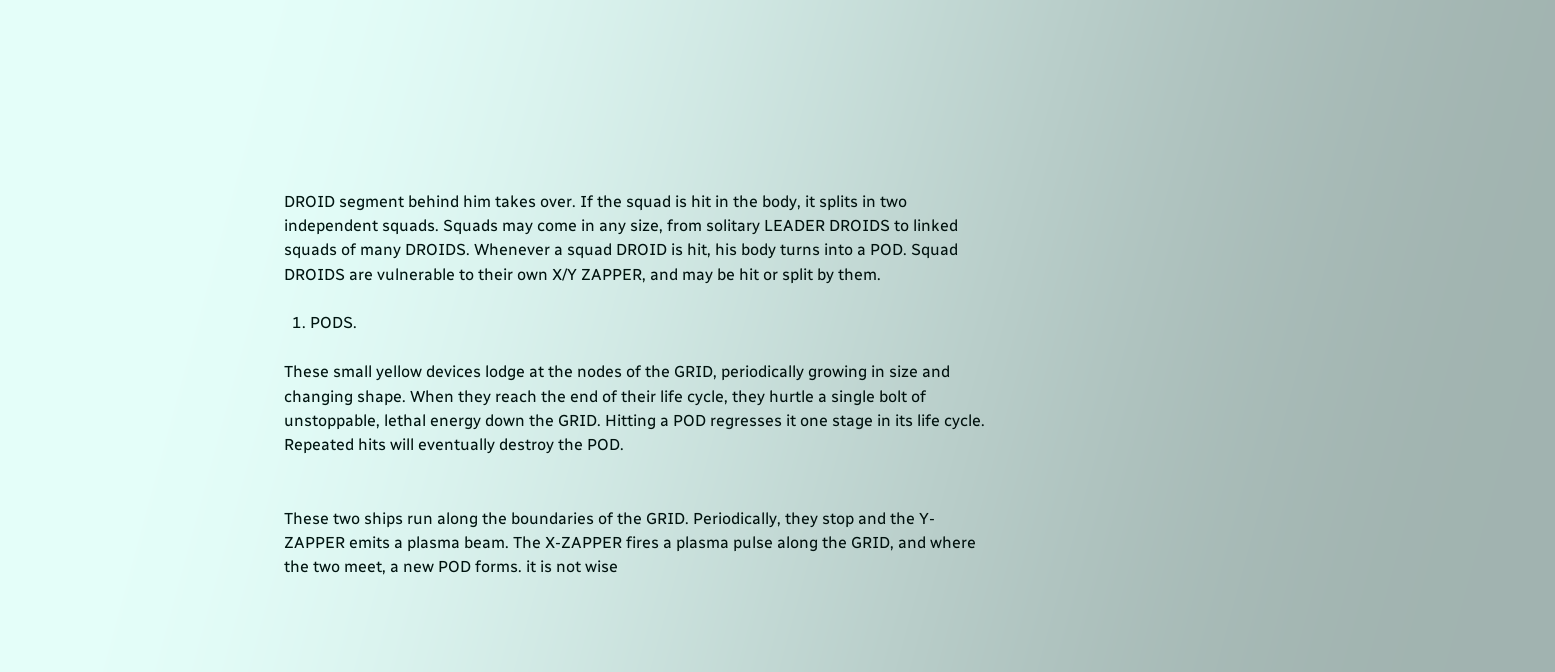DROID segment behind him takes over. If the squad is hit in the body, it splits in two independent squads. Squads may come in any size, from solitary LEADER DROIDS to linked squads of many DROIDS. Whenever a squad DROID is hit, his body turns into a POD. Squad DROIDS are vulnerable to their own X/Y ZAPPER, and may be hit or split by them.

  1. PODS.

These small yellow devices lodge at the nodes of the GRID, periodically growing in size and changing shape. When they reach the end of their life cycle, they hurtle a single bolt of unstoppable, lethal energy down the GRID. Hitting a POD regresses it one stage in its life cycle. Repeated hits will eventually destroy the POD.


These two ships run along the boundaries of the GRID. Periodically, they stop and the Y-ZAPPER emits a plasma beam. The X-ZAPPER fires a plasma pulse along the GRID, and where the two meet, a new POD forms. it is not wise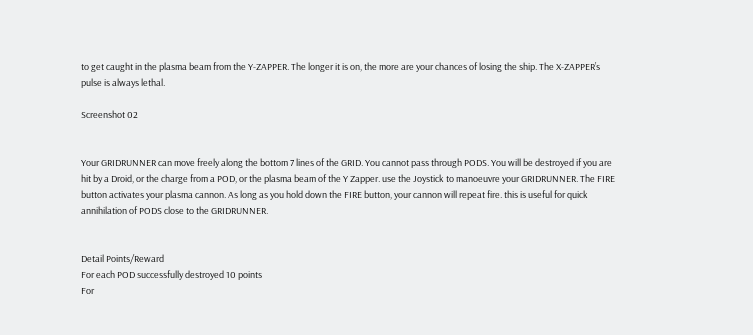to get caught in the plasma beam from the Y-ZAPPER. The longer it is on, the more are your chances of losing the ship. The X-ZAPPER’s pulse is always lethal.

Screenshot 02


Your GRIDRUNNER can move freely along the bottom 7 lines of the GRID. You cannot pass through PODS. You will be destroyed if you are hit by a Droid, or the charge from a POD, or the plasma beam of the Y Zapper. use the Joystick to manoeuvre your GRIDRUNNER. The FIRE button activates your plasma cannon. As long as you hold down the FIRE button, your cannon will repeat fire. this is useful for quick annihilation of PODS close to the GRIDRUNNER.


Detail Points/Reward
For each POD successfully destroyed 10 points
For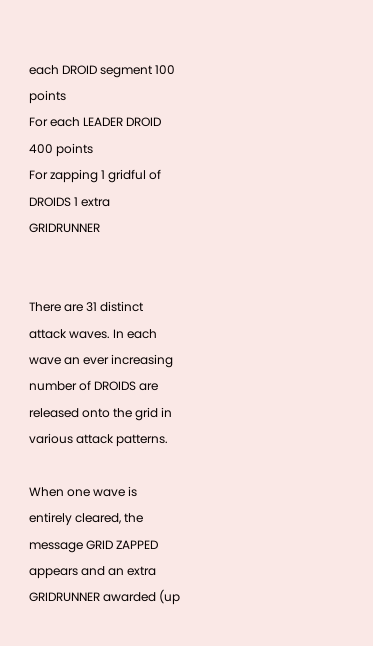each DROID segment 100 points
For each LEADER DROID 400 points
For zapping 1 gridful of DROIDS 1 extra GRIDRUNNER


There are 31 distinct attack waves. In each wave an ever increasing number of DROIDS are released onto the grid in various attack patterns.

When one wave is entirely cleared, the message GRID ZAPPED appears and an extra GRIDRUNNER awarded (up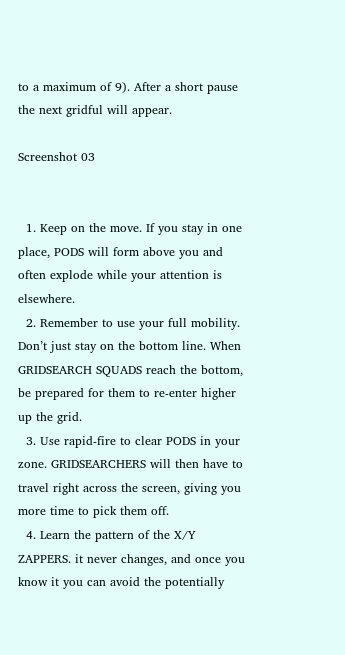to a maximum of 9). After a short pause the next gridful will appear.

Screenshot 03


  1. Keep on the move. If you stay in one place, PODS will form above you and often explode while your attention is elsewhere.
  2. Remember to use your full mobility. Don’t just stay on the bottom line. When GRIDSEARCH SQUADS reach the bottom, be prepared for them to re-enter higher up the grid.
  3. Use rapid-fire to clear PODS in your zone. GRIDSEARCHERS will then have to travel right across the screen, giving you more time to pick them off.
  4. Learn the pattern of the X/Y ZAPPERS. it never changes, and once you know it you can avoid the potentially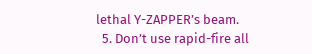lethal Y-ZAPPER’s beam.
  5. Don’t use rapid-fire all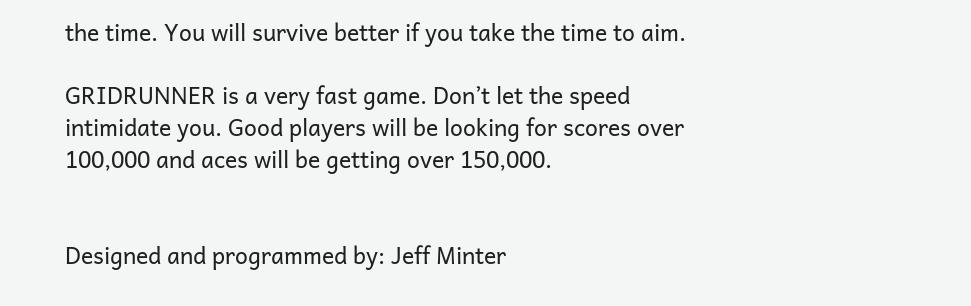the time. You will survive better if you take the time to aim.

GRIDRUNNER is a very fast game. Don’t let the speed intimidate you. Good players will be looking for scores over 100,000 and aces will be getting over 150,000.


Designed and programmed by: Jeff Minter